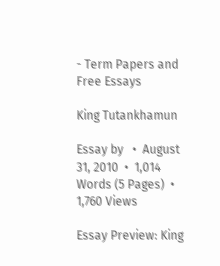- Term Papers and Free Essays

King Tutankhamun

Essay by   •  August 31, 2010  •  1,014 Words (5 Pages)  •  1,760 Views

Essay Preview: King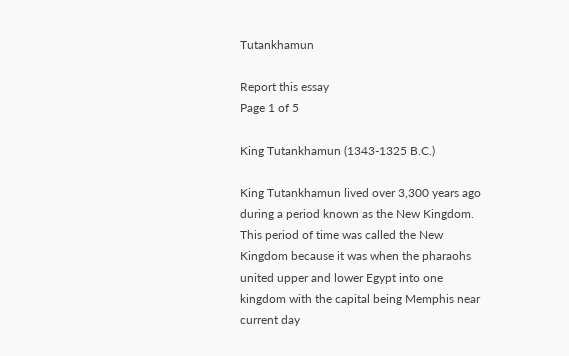Tutankhamun

Report this essay
Page 1 of 5

King Tutankhamun (1343-1325 B.C.)

King Tutankhamun lived over 3,300 years ago during a period known as the New Kingdom. This period of time was called the New Kingdom because it was when the pharaohs united upper and lower Egypt into one kingdom with the capital being Memphis near current day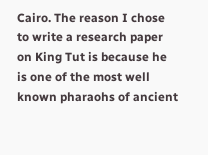Cairo. The reason I chose to write a research paper on King Tut is because he is one of the most well known pharaohs of ancient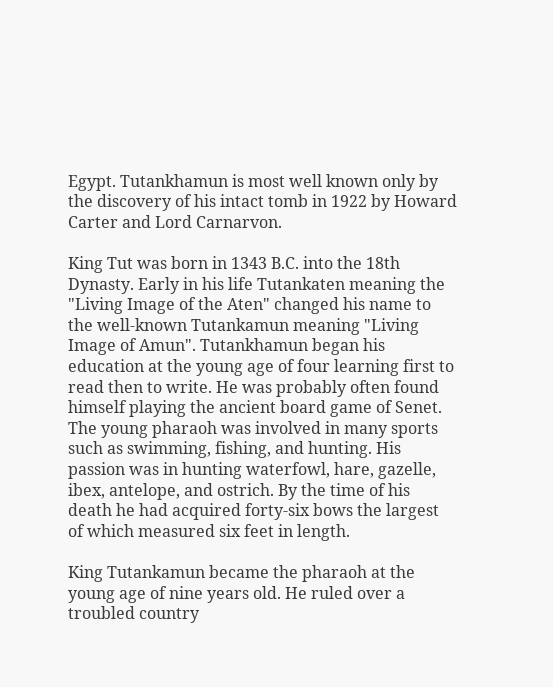Egypt. Tutankhamun is most well known only by the discovery of his intact tomb in 1922 by Howard Carter and Lord Carnarvon.

King Tut was born in 1343 B.C. into the 18th Dynasty. Early in his life Tutankaten meaning the "Living Image of the Aten" changed his name to the well-known Tutankamun meaning "Living Image of Amun". Tutankhamun began his education at the young age of four learning first to read then to write. He was probably often found himself playing the ancient board game of Senet. The young pharaoh was involved in many sports such as swimming, fishing, and hunting. His passion was in hunting waterfowl, hare, gazelle, ibex, antelope, and ostrich. By the time of his death he had acquired forty-six bows the largest of which measured six feet in length.

King Tutankamun became the pharaoh at the young age of nine years old. He ruled over a troubled country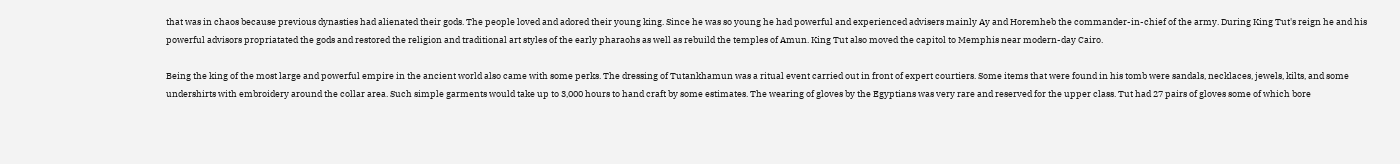that was in chaos because previous dynasties had alienated their gods. The people loved and adored their young king. Since he was so young he had powerful and experienced advisers mainly Ay and Horemheb the commander-in-chief of the army. During King Tut's reign he and his powerful advisors propriatated the gods and restored the religion and traditional art styles of the early pharaohs as well as rebuild the temples of Amun. King Tut also moved the capitol to Memphis near modern-day Cairo.

Being the king of the most large and powerful empire in the ancient world also came with some perks. The dressing of Tutankhamun was a ritual event carried out in front of expert courtiers. Some items that were found in his tomb were sandals, necklaces, jewels, kilts, and some undershirts with embroidery around the collar area. Such simple garments would take up to 3,000 hours to hand craft by some estimates. The wearing of gloves by the Egyptians was very rare and reserved for the upper class. Tut had 27 pairs of gloves some of which bore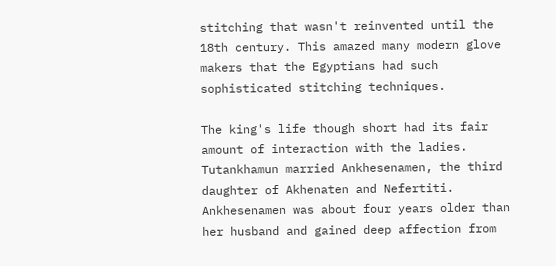stitching that wasn't reinvented until the 18th century. This amazed many modern glove makers that the Egyptians had such sophisticated stitching techniques.

The king's life though short had its fair amount of interaction with the ladies. Tutankhamun married Ankhesenamen, the third daughter of Akhenaten and Nefertiti. Ankhesenamen was about four years older than her husband and gained deep affection from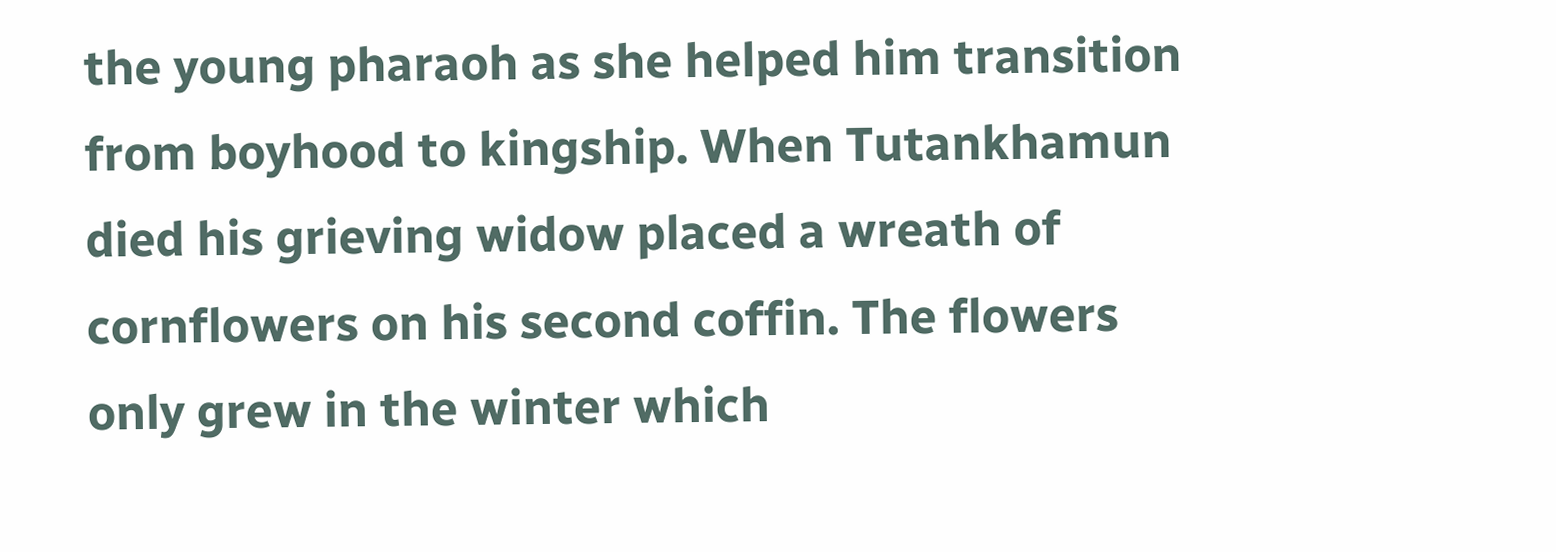the young pharaoh as she helped him transition from boyhood to kingship. When Tutankhamun died his grieving widow placed a wreath of cornflowers on his second coffin. The flowers only grew in the winter which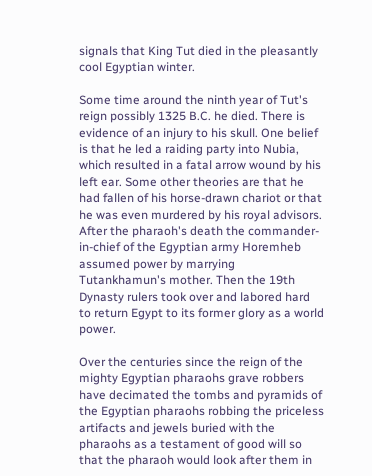signals that King Tut died in the pleasantly cool Egyptian winter.

Some time around the ninth year of Tut's reign possibly 1325 B.C. he died. There is evidence of an injury to his skull. One belief is that he led a raiding party into Nubia, which resulted in a fatal arrow wound by his left ear. Some other theories are that he had fallen of his horse-drawn chariot or that he was even murdered by his royal advisors. After the pharaoh's death the commander-in-chief of the Egyptian army Horemheb assumed power by marrying Tutankhamun's mother. Then the 19th Dynasty rulers took over and labored hard to return Egypt to its former glory as a world power.

Over the centuries since the reign of the mighty Egyptian pharaohs grave robbers have decimated the tombs and pyramids of the Egyptian pharaohs robbing the priceless artifacts and jewels buried with the pharaohs as a testament of good will so that the pharaoh would look after them in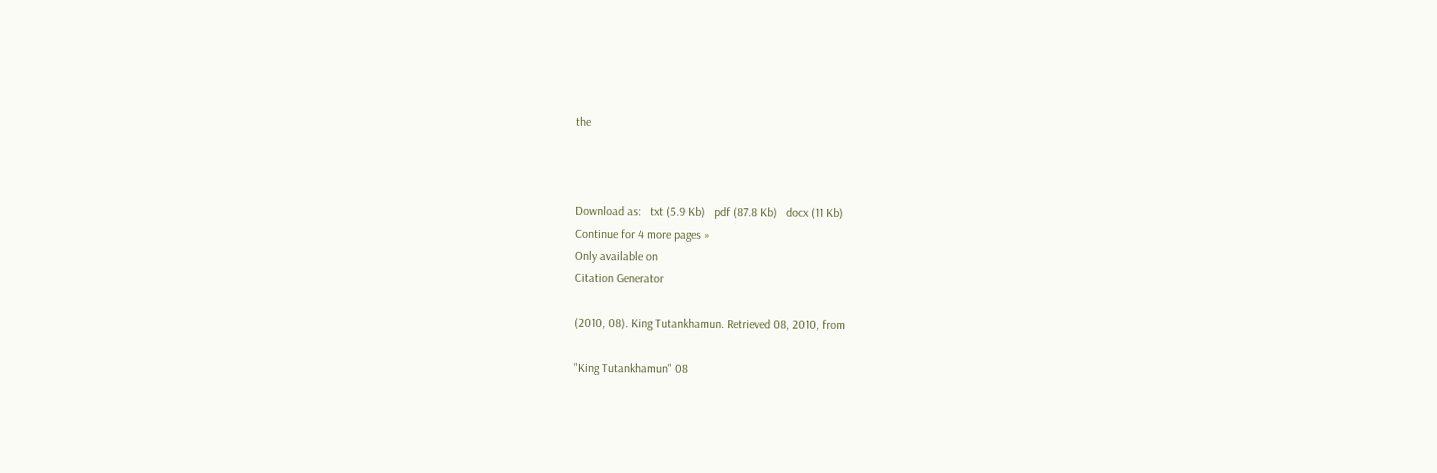the



Download as:   txt (5.9 Kb)   pdf (87.8 Kb)   docx (11 Kb)
Continue for 4 more pages »
Only available on
Citation Generator

(2010, 08). King Tutankhamun. Retrieved 08, 2010, from

"King Tutankhamun" 08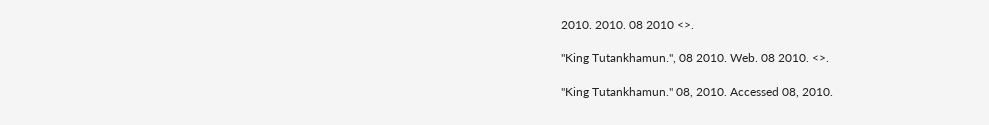2010. 2010. 08 2010 <>.

"King Tutankhamun.", 08 2010. Web. 08 2010. <>.

"King Tutankhamun." 08, 2010. Accessed 08, 2010.